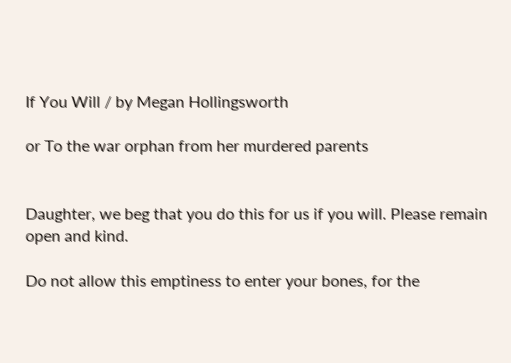If You Will / by Megan Hollingsworth

or To the war orphan from her murdered parents


Daughter, we beg that you do this for us if you will. Please remain open and kind.

Do not allow this emptiness to enter your bones, for the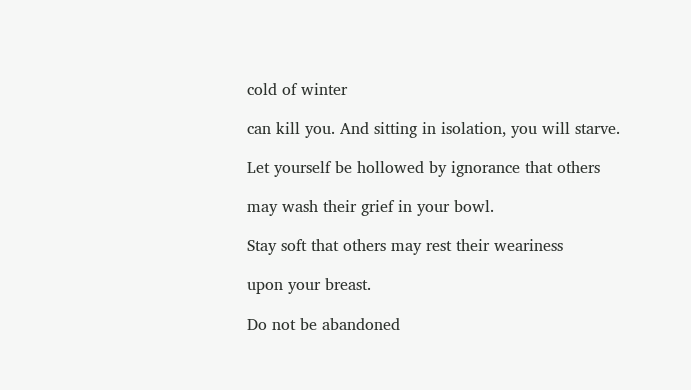cold of winter

can kill you. And sitting in isolation, you will starve.

Let yourself be hollowed by ignorance that others

may wash their grief in your bowl.

Stay soft that others may rest their weariness

upon your breast.

Do not be abandoned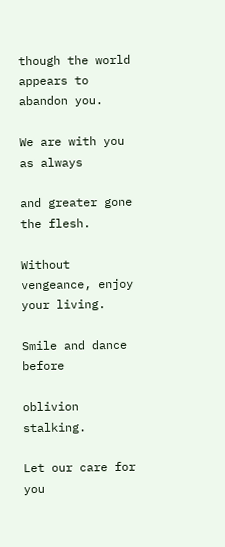though the world appears to abandon you.

We are with you as always

and greater gone the flesh.

Without vengeance, enjoy your living.

Smile and dance before

oblivion stalking.

Let our care for you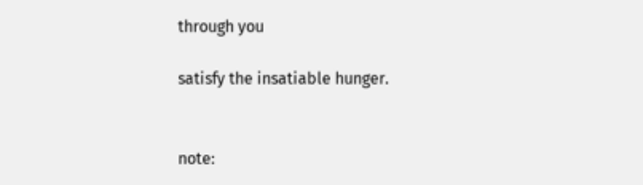through you

satisfy the insatiable hunger.


note: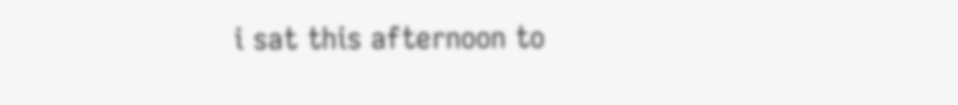i sat this afternoon to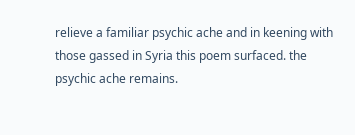relieve a familiar psychic ache and in keening with those gassed in Syria this poem surfaced. the psychic ache remains.